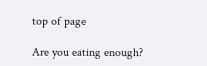top of page

Are you eating enough?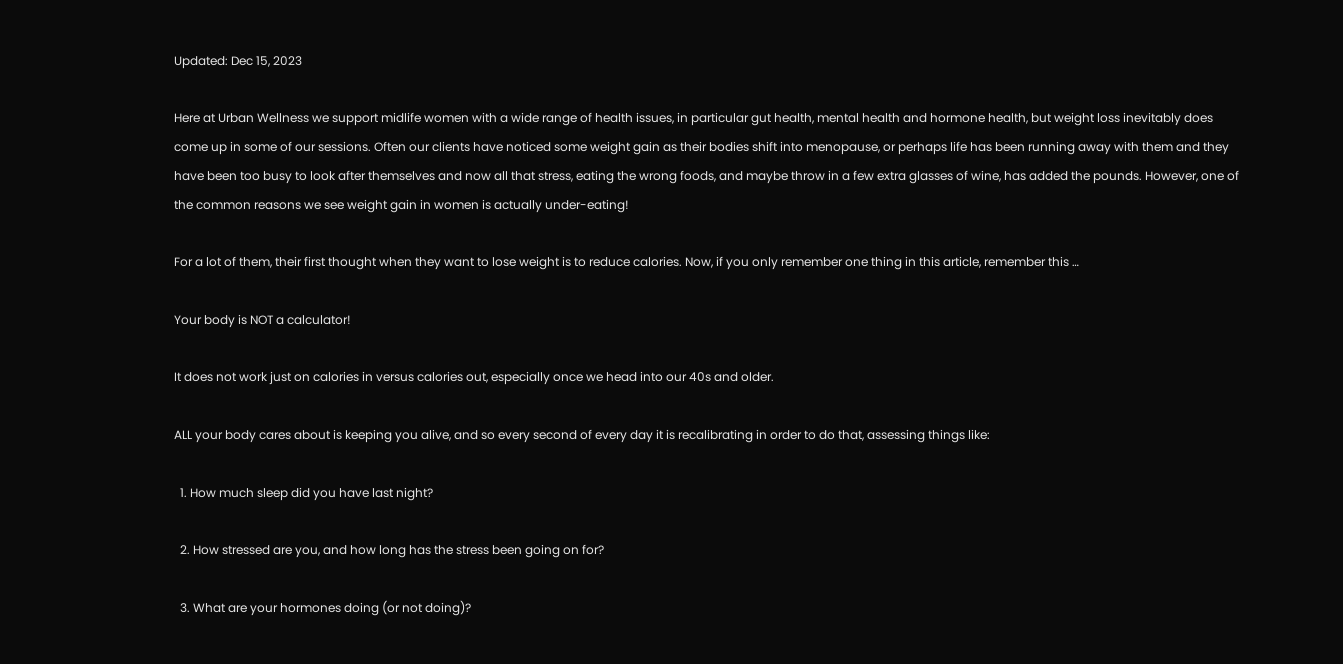Updated: Dec 15, 2023

Here at Urban Wellness we support midlife women with a wide range of health issues, in particular gut health, mental health and hormone health, but weight loss inevitably does come up in some of our sessions. Often our clients have noticed some weight gain as their bodies shift into menopause, or perhaps life has been running away with them and they have been too busy to look after themselves and now all that stress, eating the wrong foods, and maybe throw in a few extra glasses of wine, has added the pounds. However, one of the common reasons we see weight gain in women is actually under-eating!

For a lot of them, their first thought when they want to lose weight is to reduce calories. Now, if you only remember one thing in this article, remember this …

Your body is NOT a calculator!

It does not work just on calories in versus calories out, especially once we head into our 40s and older.

ALL your body cares about is keeping you alive, and so every second of every day it is recalibrating in order to do that, assessing things like:

  1. How much sleep did you have last night?

  2. How stressed are you, and how long has the stress been going on for?

  3. What are your hormones doing (or not doing)?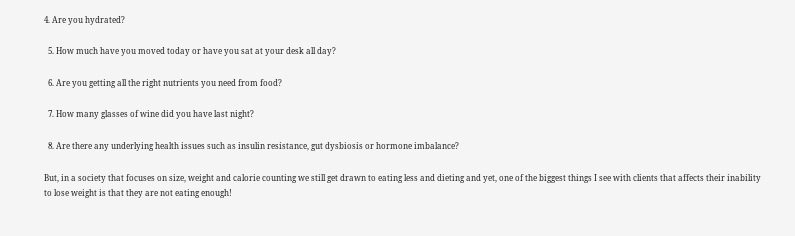4. Are you hydrated?

  5. How much have you moved today or have you sat at your desk all day?

  6. Are you getting all the right nutrients you need from food?

  7. How many glasses of wine did you have last night?

  8. Are there any underlying health issues such as insulin resistance, gut dysbiosis or hormone imbalance?

But, in a society that focuses on size, weight and calorie counting we still get drawn to eating less and dieting and yet, one of the biggest things I see with clients that affects their inability to lose weight is that they are not eating enough!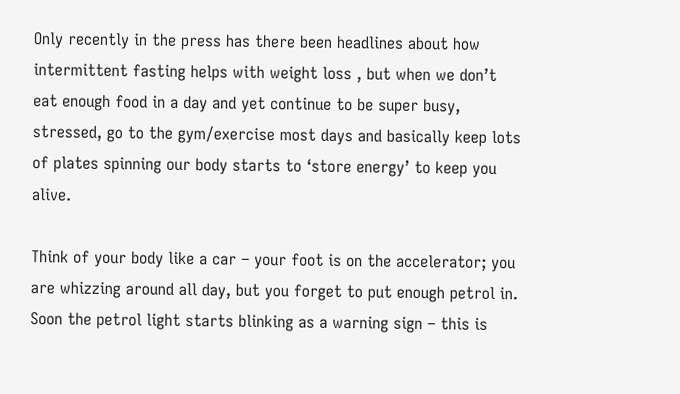Only recently in the press has there been headlines about how intermittent fasting helps with weight loss , but when we don’t eat enough food in a day and yet continue to be super busy, stressed, go to the gym/exercise most days and basically keep lots of plates spinning our body starts to ‘store energy’ to keep you alive.

Think of your body like a car – your foot is on the accelerator; you are whizzing around all day, but you forget to put enough petrol in. Soon the petrol light starts blinking as a warning sign – this is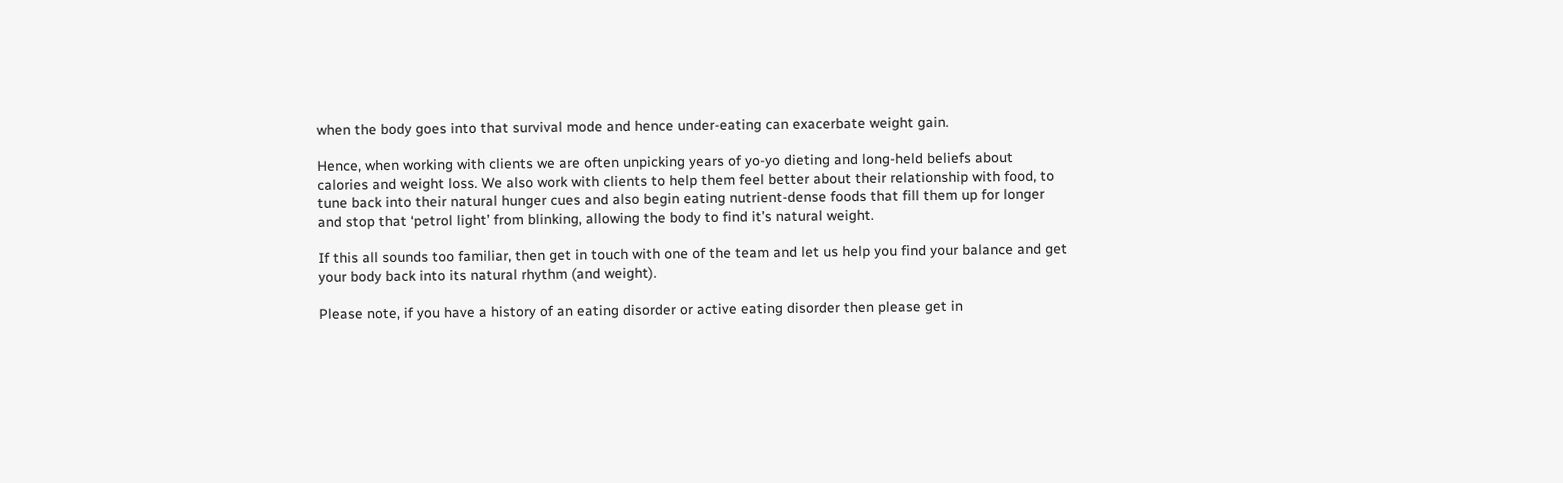when the body goes into that survival mode and hence under-eating can exacerbate weight gain.

Hence, when working with clients we are often unpicking years of yo-yo dieting and long-held beliefs about calories and weight loss. We also work with clients to help them feel better about their relationship with food, to tune back into their natural hunger cues and also begin eating nutrient-dense foods that fill them up for longer and stop that ‘petrol light’ from blinking, allowing the body to find it’s natural weight.

If this all sounds too familiar, then get in touch with one of the team and let us help you find your balance and get your body back into its natural rhythm (and weight).

Please note, if you have a history of an eating disorder or active eating disorder then please get in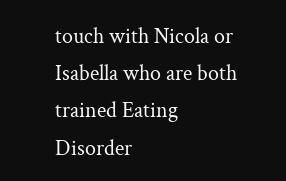touch with Nicola or Isabella who are both trained Eating Disorder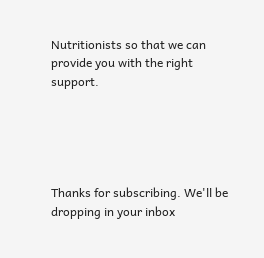Nutritionists so that we can provide you with the right support.





Thanks for subscribing. We'll be dropping in your inbox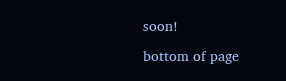soon!

bottom of page